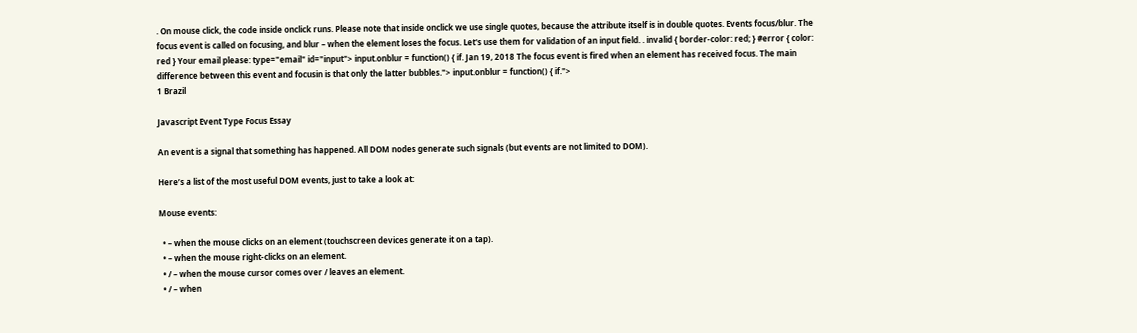. On mouse click, the code inside onclick runs. Please note that inside onclick we use single quotes, because the attribute itself is in double quotes. Events focus/blur. The focus event is called on focusing, and blur – when the element loses the focus. Let's use them for validation of an input field. . invalid { border-color: red; } #error { color: red } Your email please: type="email" id="input"> input.onblur = function() { if. Jan 19, 2018 The focus event is fired when an element has received focus. The main difference between this event and focusin is that only the latter bubbles."> input.onblur = function() { if.">
1 Brazil

Javascript Event Type Focus Essay

An event is a signal that something has happened. All DOM nodes generate such signals (but events are not limited to DOM).

Here’s a list of the most useful DOM events, just to take a look at:

Mouse events:

  • – when the mouse clicks on an element (touchscreen devices generate it on a tap).
  • – when the mouse right-clicks on an element.
  • / – when the mouse cursor comes over / leaves an element.
  • / – when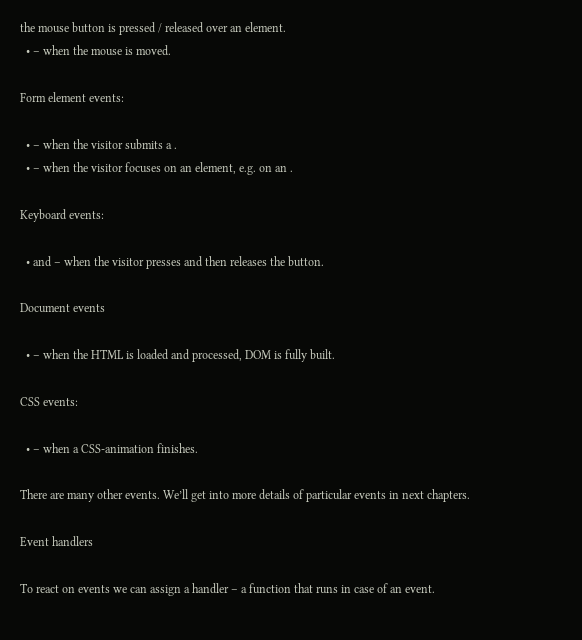the mouse button is pressed / released over an element.
  • – when the mouse is moved.

Form element events:

  • – when the visitor submits a .
  • – when the visitor focuses on an element, e.g. on an .

Keyboard events:

  • and – when the visitor presses and then releases the button.

Document events

  • – when the HTML is loaded and processed, DOM is fully built.

CSS events:

  • – when a CSS-animation finishes.

There are many other events. We’ll get into more details of particular events in next chapters.

Event handlers

To react on events we can assign a handler – a function that runs in case of an event.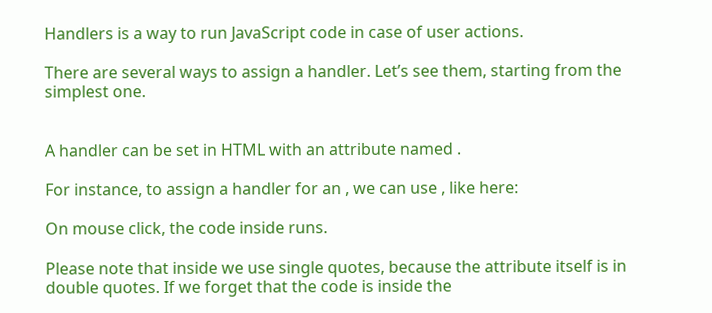Handlers is a way to run JavaScript code in case of user actions.

There are several ways to assign a handler. Let’s see them, starting from the simplest one.


A handler can be set in HTML with an attribute named .

For instance, to assign a handler for an , we can use , like here:

On mouse click, the code inside runs.

Please note that inside we use single quotes, because the attribute itself is in double quotes. If we forget that the code is inside the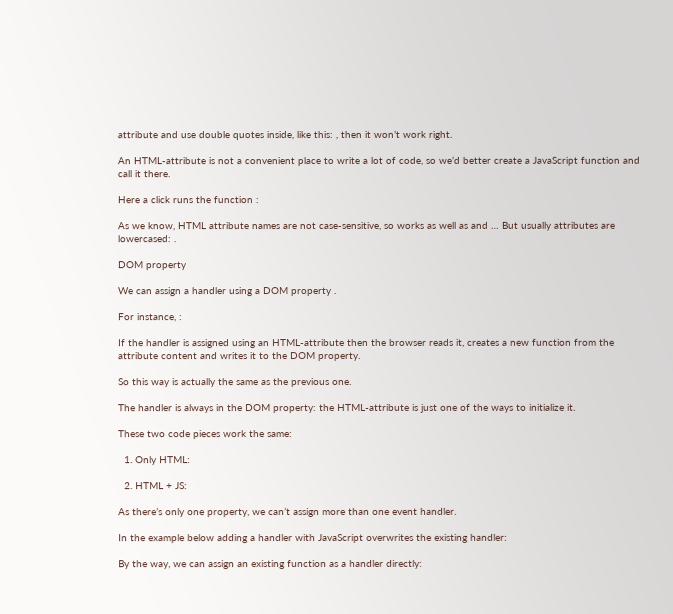attribute and use double quotes inside, like this: , then it won’t work right.

An HTML-attribute is not a convenient place to write a lot of code, so we’d better create a JavaScript function and call it there.

Here a click runs the function :

As we know, HTML attribute names are not case-sensitive, so works as well as and … But usually attributes are lowercased: .

DOM property

We can assign a handler using a DOM property .

For instance, :

If the handler is assigned using an HTML-attribute then the browser reads it, creates a new function from the attribute content and writes it to the DOM property.

So this way is actually the same as the previous one.

The handler is always in the DOM property: the HTML-attribute is just one of the ways to initialize it.

These two code pieces work the same:

  1. Only HTML:

  2. HTML + JS:

As there’s only one property, we can’t assign more than one event handler.

In the example below adding a handler with JavaScript overwrites the existing handler:

By the way, we can assign an existing function as a handler directly: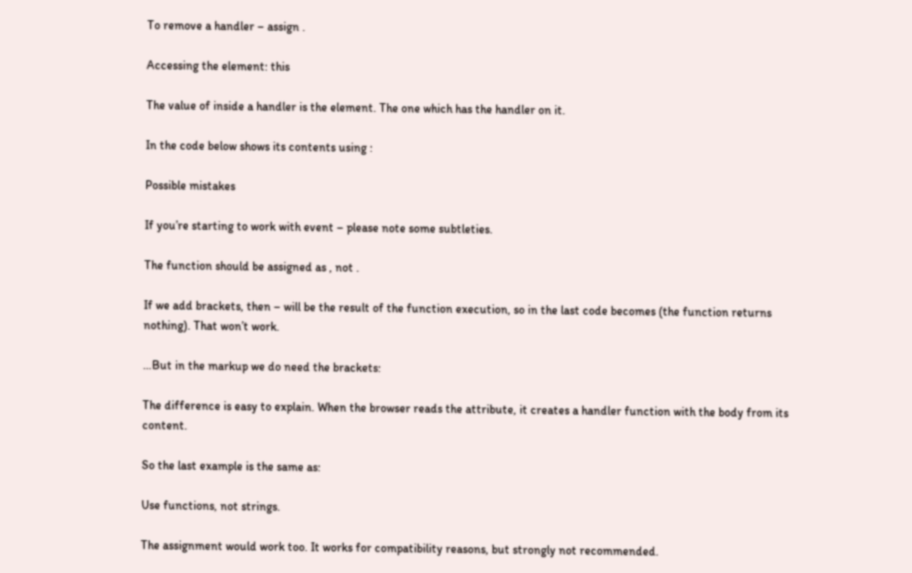To remove a handler – assign .

Accessing the element: this

The value of inside a handler is the element. The one which has the handler on it.

In the code below shows its contents using :

Possible mistakes

If you’re starting to work with event – please note some subtleties.

The function should be assigned as , not .

If we add brackets, then – will be the result of the function execution, so in the last code becomes (the function returns nothing). That won’t work.

…But in the markup we do need the brackets:

The difference is easy to explain. When the browser reads the attribute, it creates a handler function with the body from its content.

So the last example is the same as:

Use functions, not strings.

The assignment would work too. It works for compatibility reasons, but strongly not recommended.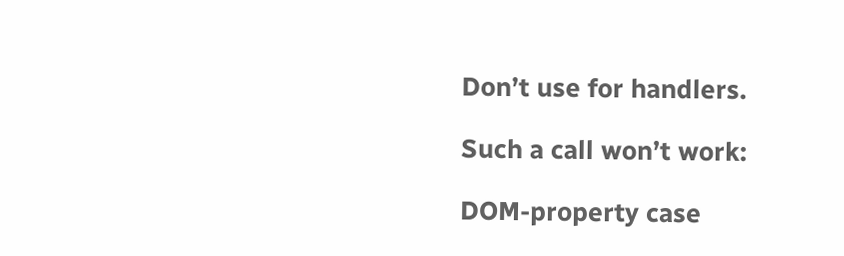Don’t use for handlers.

Such a call won’t work:

DOM-property case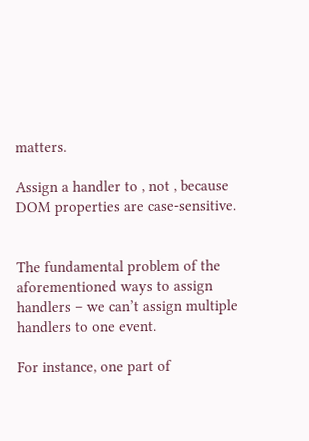matters.

Assign a handler to , not , because DOM properties are case-sensitive.


The fundamental problem of the aforementioned ways to assign handlers – we can’t assign multiple handlers to one event.

For instance, one part of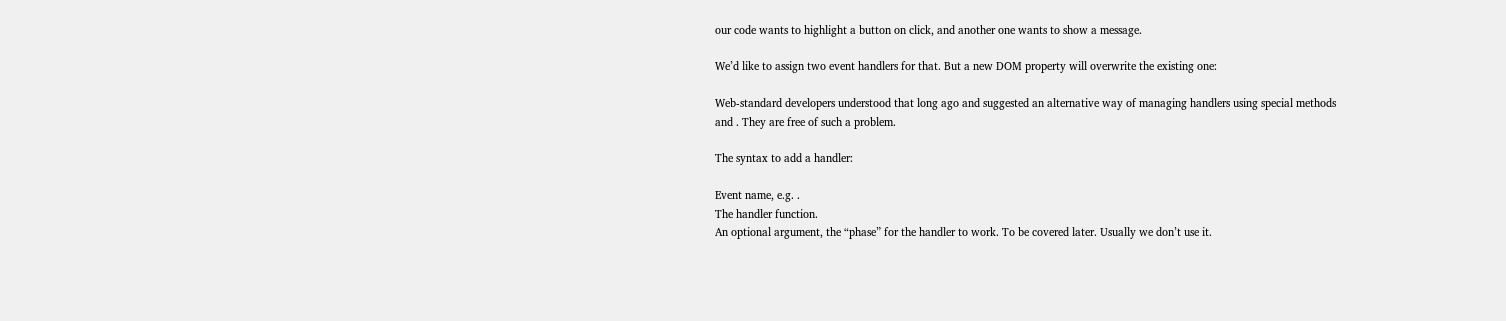our code wants to highlight a button on click, and another one wants to show a message.

We’d like to assign two event handlers for that. But a new DOM property will overwrite the existing one:

Web-standard developers understood that long ago and suggested an alternative way of managing handlers using special methods and . They are free of such a problem.

The syntax to add a handler:

Event name, e.g. .
The handler function.
An optional argument, the “phase” for the handler to work. To be covered later. Usually we don’t use it.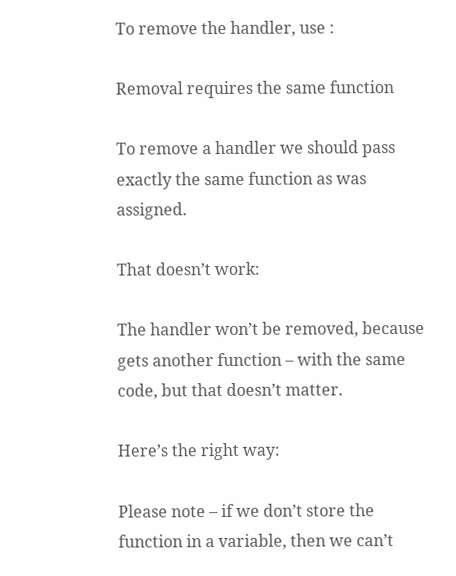To remove the handler, use :

Removal requires the same function

To remove a handler we should pass exactly the same function as was assigned.

That doesn’t work:

The handler won’t be removed, because gets another function – with the same code, but that doesn’t matter.

Here’s the right way:

Please note – if we don’t store the function in a variable, then we can’t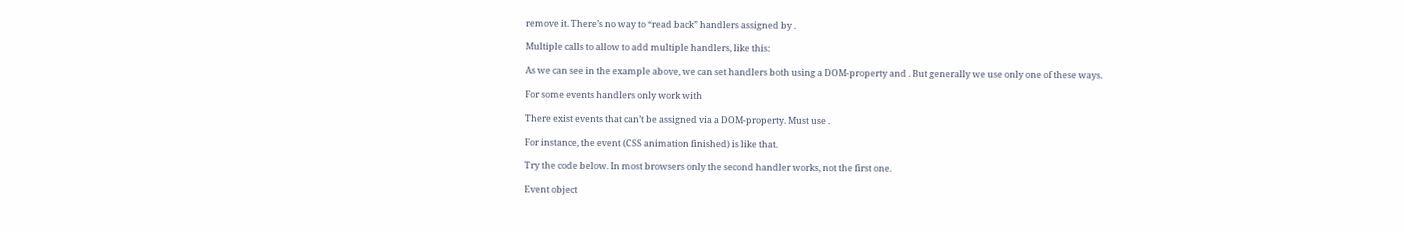remove it. There’s no way to “read back” handlers assigned by .

Multiple calls to allow to add multiple handlers, like this:

As we can see in the example above, we can set handlers both using a DOM-property and . But generally we use only one of these ways.

For some events handlers only work with

There exist events that can’t be assigned via a DOM-property. Must use .

For instance, the event (CSS animation finished) is like that.

Try the code below. In most browsers only the second handler works, not the first one.

Event object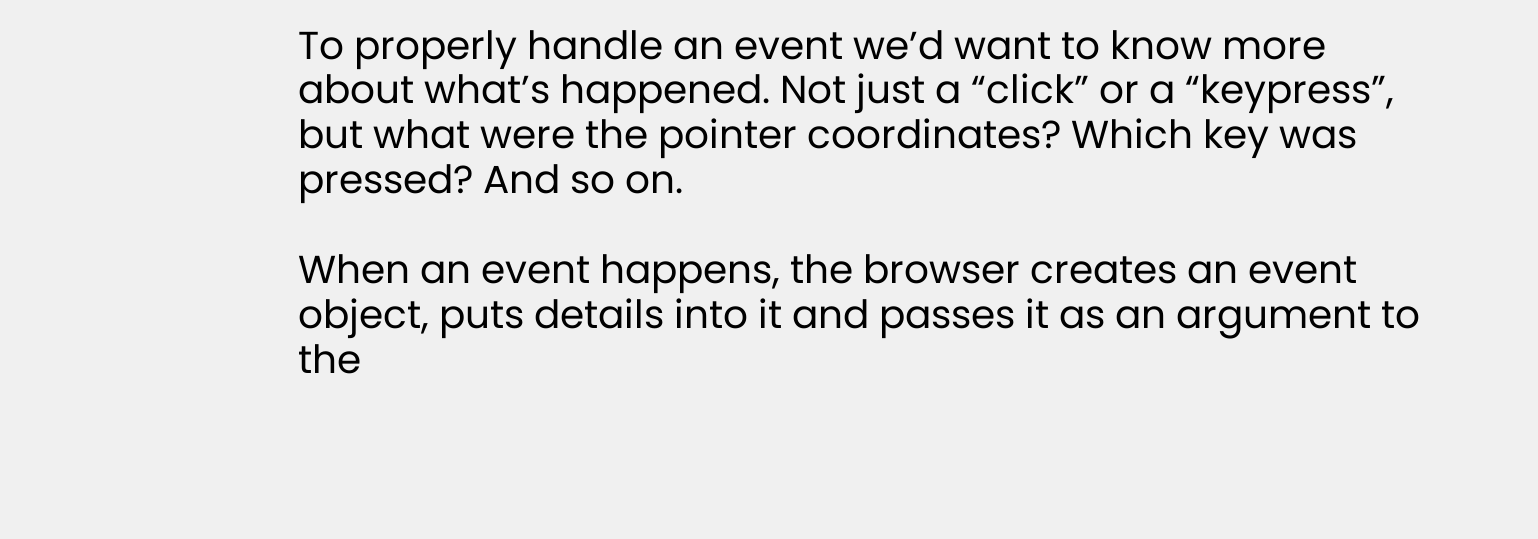To properly handle an event we’d want to know more about what’s happened. Not just a “click” or a “keypress”, but what were the pointer coordinates? Which key was pressed? And so on.

When an event happens, the browser creates an event object, puts details into it and passes it as an argument to the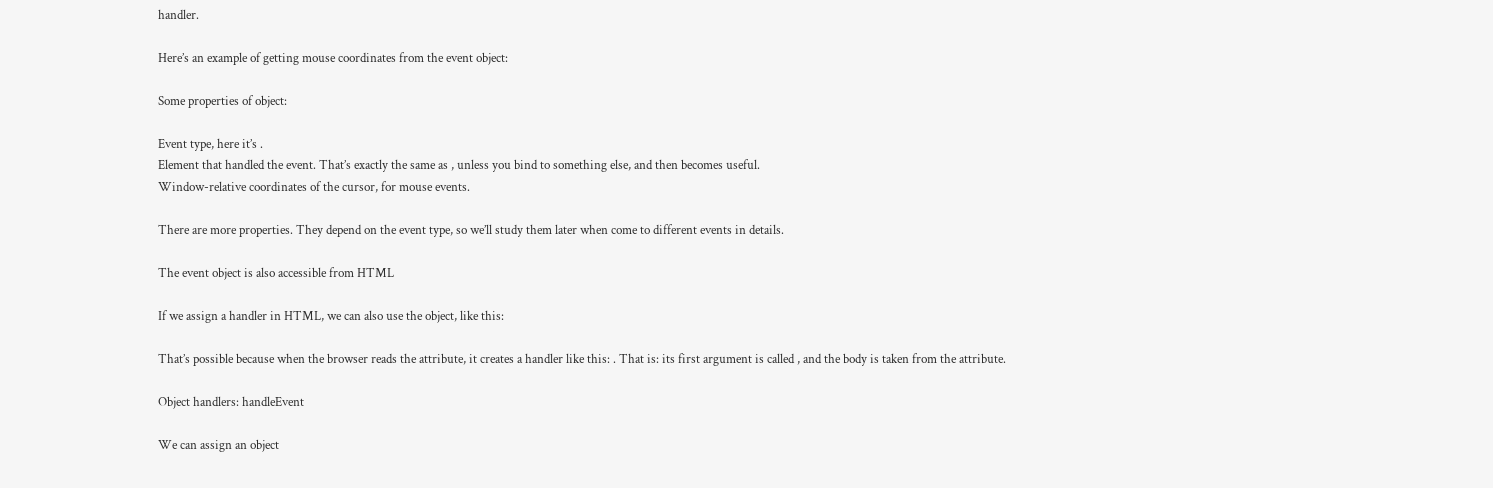handler.

Here’s an example of getting mouse coordinates from the event object:

Some properties of object:

Event type, here it’s .
Element that handled the event. That’s exactly the same as , unless you bind to something else, and then becomes useful.
Window-relative coordinates of the cursor, for mouse events.

There are more properties. They depend on the event type, so we’ll study them later when come to different events in details.

The event object is also accessible from HTML

If we assign a handler in HTML, we can also use the object, like this:

That’s possible because when the browser reads the attribute, it creates a handler like this: . That is: its first argument is called , and the body is taken from the attribute.

Object handlers: handleEvent

We can assign an object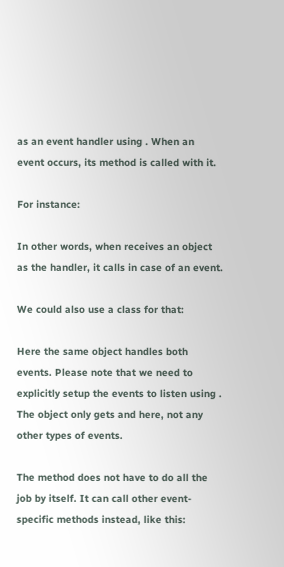as an event handler using . When an event occurs, its method is called with it.

For instance:

In other words, when receives an object as the handler, it calls in case of an event.

We could also use a class for that:

Here the same object handles both events. Please note that we need to explicitly setup the events to listen using . The object only gets and here, not any other types of events.

The method does not have to do all the job by itself. It can call other event-specific methods instead, like this: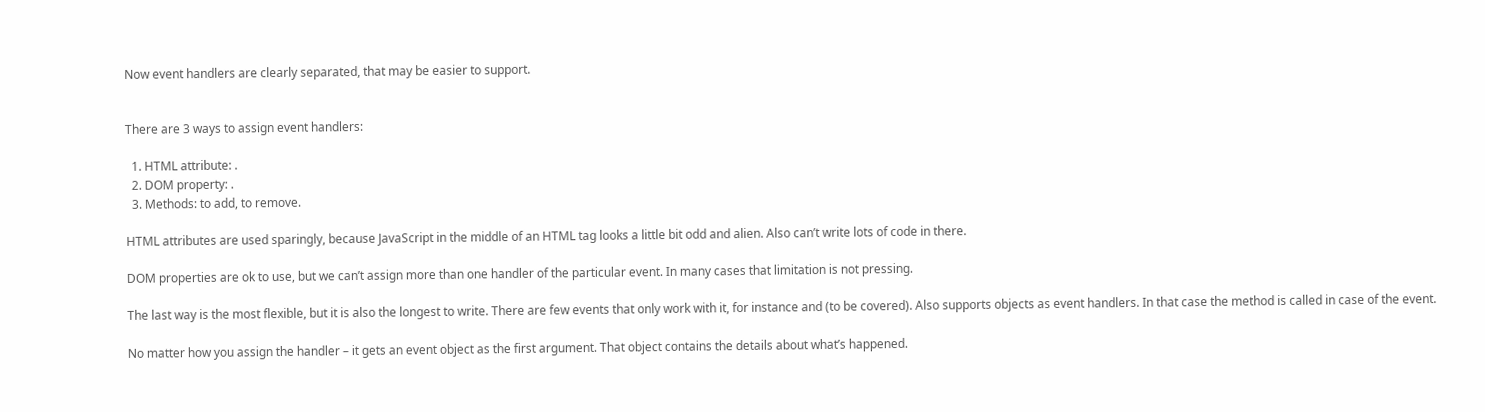Now event handlers are clearly separated, that may be easier to support.


There are 3 ways to assign event handlers:

  1. HTML attribute: .
  2. DOM property: .
  3. Methods: to add, to remove.

HTML attributes are used sparingly, because JavaScript in the middle of an HTML tag looks a little bit odd and alien. Also can’t write lots of code in there.

DOM properties are ok to use, but we can’t assign more than one handler of the particular event. In many cases that limitation is not pressing.

The last way is the most flexible, but it is also the longest to write. There are few events that only work with it, for instance and (to be covered). Also supports objects as event handlers. In that case the method is called in case of the event.

No matter how you assign the handler – it gets an event object as the first argument. That object contains the details about what’s happened.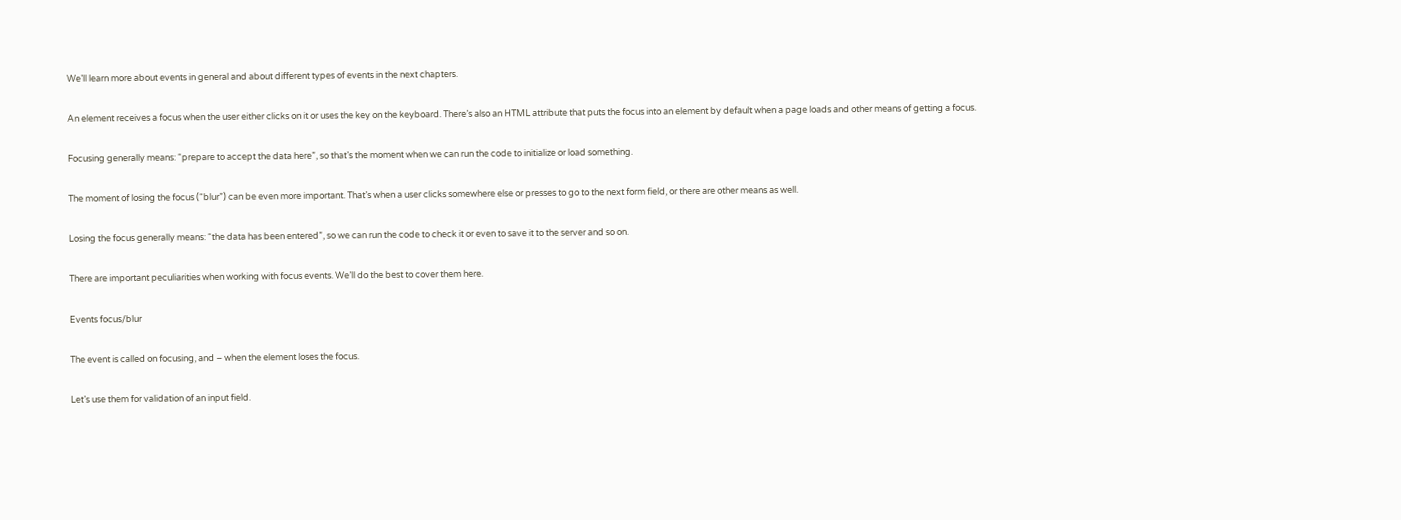We’ll learn more about events in general and about different types of events in the next chapters.

An element receives a focus when the user either clicks on it or uses the key on the keyboard. There’s also an HTML attribute that puts the focus into an element by default when a page loads and other means of getting a focus.

Focusing generally means: “prepare to accept the data here”, so that’s the moment when we can run the code to initialize or load something.

The moment of losing the focus (“blur”) can be even more important. That’s when a user clicks somewhere else or presses to go to the next form field, or there are other means as well.

Losing the focus generally means: “the data has been entered”, so we can run the code to check it or even to save it to the server and so on.

There are important peculiarities when working with focus events. We’ll do the best to cover them here.

Events focus/blur

The event is called on focusing, and – when the element loses the focus.

Let’s use them for validation of an input field.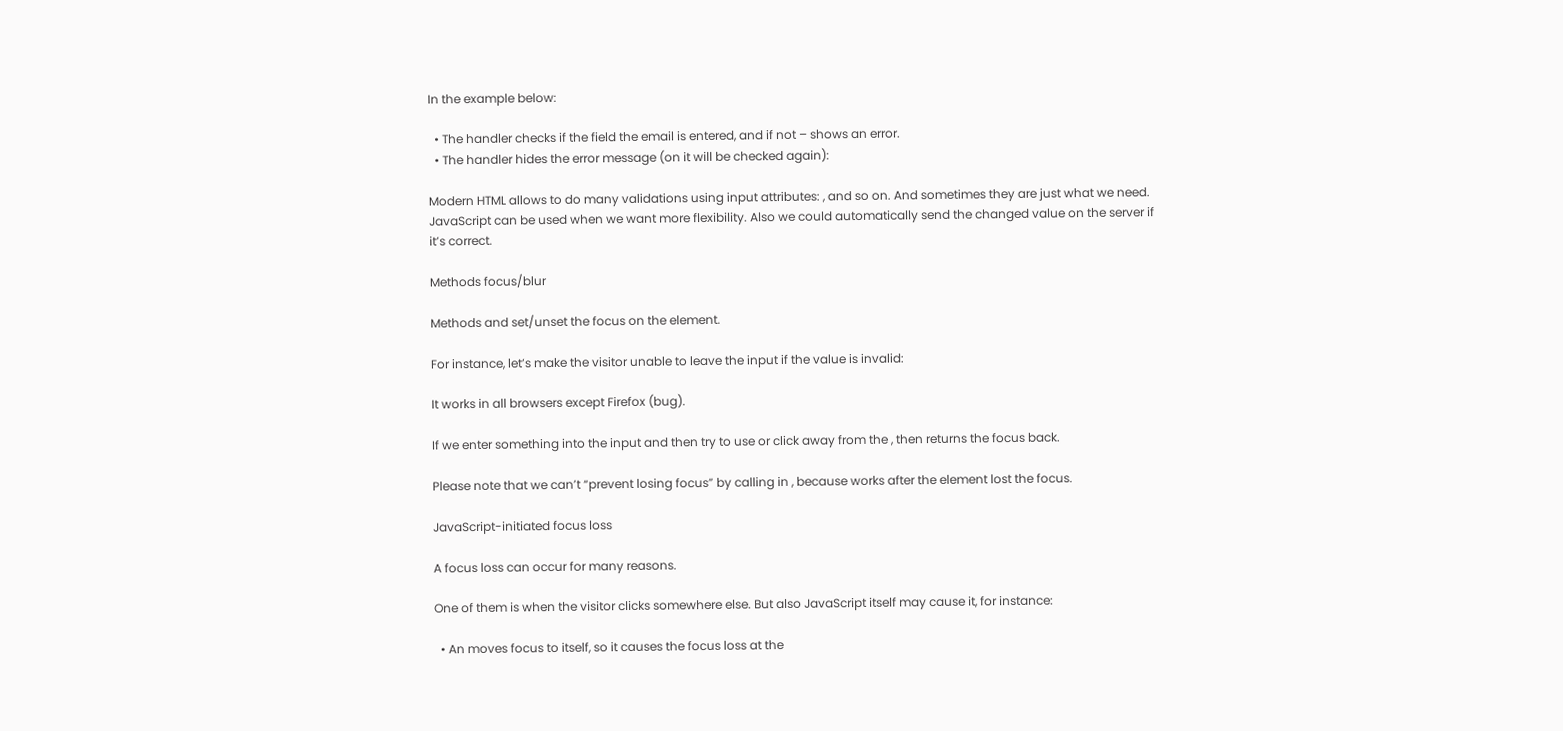In the example below:

  • The handler checks if the field the email is entered, and if not – shows an error.
  • The handler hides the error message (on it will be checked again):

Modern HTML allows to do many validations using input attributes: , and so on. And sometimes they are just what we need. JavaScript can be used when we want more flexibility. Also we could automatically send the changed value on the server if it’s correct.

Methods focus/blur

Methods and set/unset the focus on the element.

For instance, let’s make the visitor unable to leave the input if the value is invalid:

It works in all browsers except Firefox (bug).

If we enter something into the input and then try to use or click away from the , then returns the focus back.

Please note that we can’t “prevent losing focus” by calling in , because works after the element lost the focus.

JavaScript-initiated focus loss

A focus loss can occur for many reasons.

One of them is when the visitor clicks somewhere else. But also JavaScript itself may cause it, for instance:

  • An moves focus to itself, so it causes the focus loss at the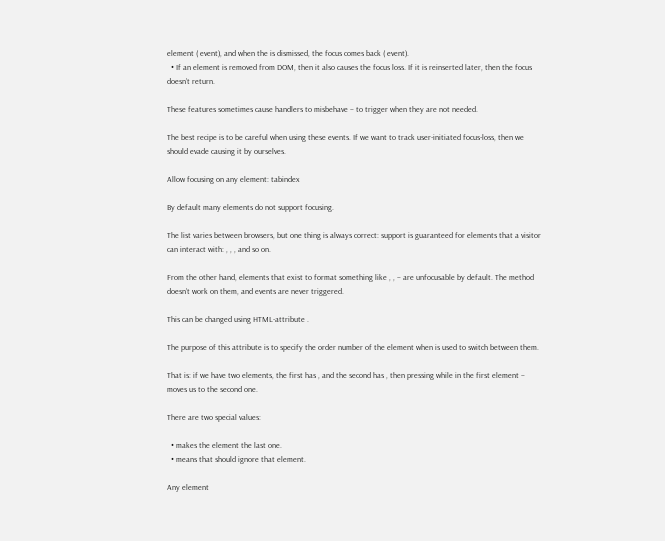element ( event), and when the is dismissed, the focus comes back ( event).
  • If an element is removed from DOM, then it also causes the focus loss. If it is reinserted later, then the focus doesn’t return.

These features sometimes cause handlers to misbehave – to trigger when they are not needed.

The best recipe is to be careful when using these events. If we want to track user-initiated focus-loss, then we should evade causing it by ourselves.

Allow focusing on any element: tabindex

By default many elements do not support focusing.

The list varies between browsers, but one thing is always correct: support is guaranteed for elements that a visitor can interact with: , , , and so on.

From the other hand, elements that exist to format something like , , – are unfocusable by default. The method doesn’t work on them, and events are never triggered.

This can be changed using HTML-attribute .

The purpose of this attribute is to specify the order number of the element when is used to switch between them.

That is: if we have two elements, the first has , and the second has , then pressing while in the first element – moves us to the second one.

There are two special values:

  • makes the element the last one.
  • means that should ignore that element.

Any element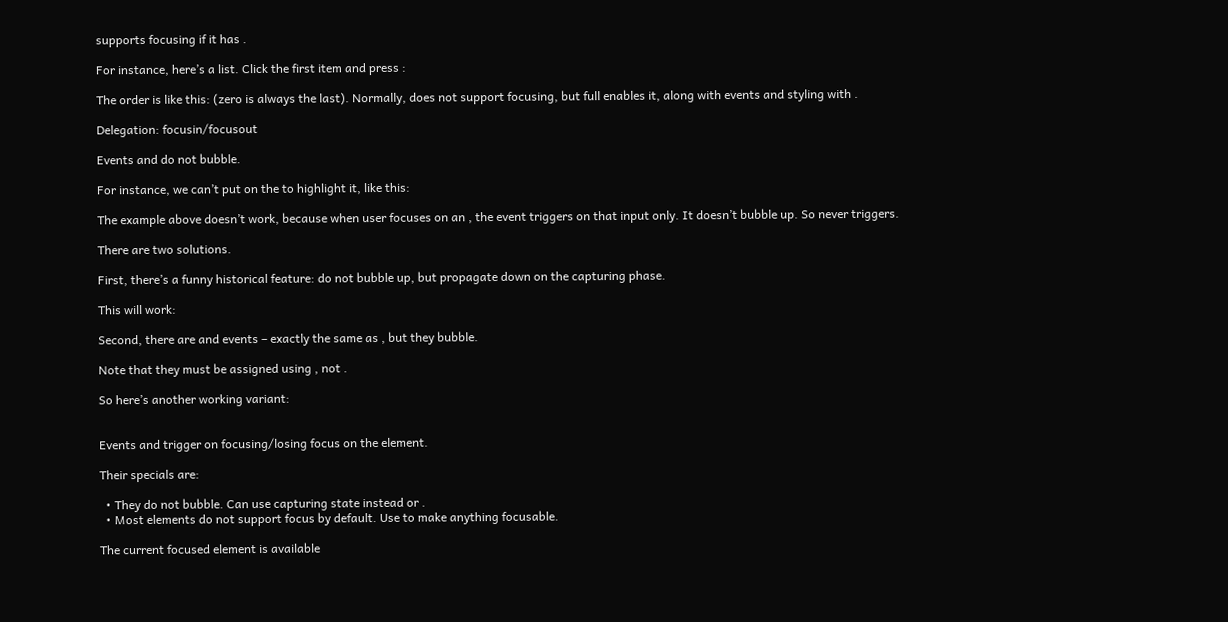supports focusing if it has .

For instance, here’s a list. Click the first item and press :

The order is like this: (zero is always the last). Normally, does not support focusing, but full enables it, along with events and styling with .

Delegation: focusin/focusout

Events and do not bubble.

For instance, we can’t put on the to highlight it, like this:

The example above doesn’t work, because when user focuses on an , the event triggers on that input only. It doesn’t bubble up. So never triggers.

There are two solutions.

First, there’s a funny historical feature: do not bubble up, but propagate down on the capturing phase.

This will work:

Second, there are and events – exactly the same as , but they bubble.

Note that they must be assigned using , not .

So here’s another working variant:


Events and trigger on focusing/losing focus on the element.

Their specials are:

  • They do not bubble. Can use capturing state instead or .
  • Most elements do not support focus by default. Use to make anything focusable.

The current focused element is available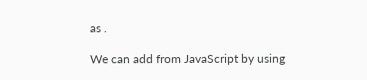as .

We can add from JavaScript by using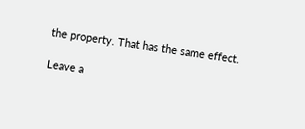the property. That has the same effect.

Leave a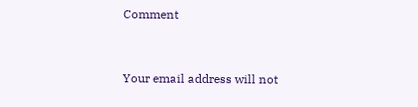Comment


Your email address will not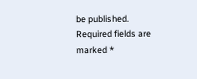be published. Required fields are marked *